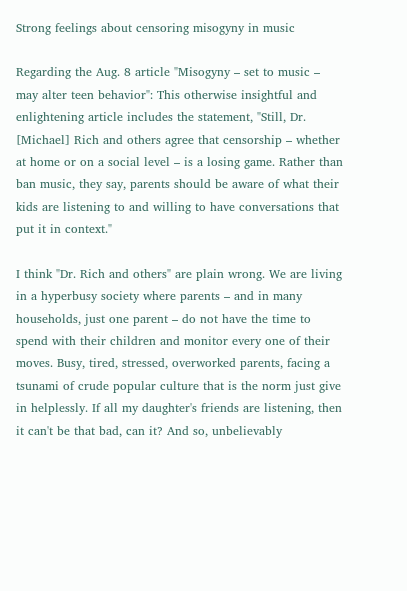Strong feelings about censoring misogyny in music

Regarding the Aug. 8 article "Misogyny – set to music – may alter teen behavior": This otherwise insightful and enlightening article includes the statement, "Still, Dr. [Michael] Rich and others agree that censorship – whether at home or on a social level – is a losing game. Rather than ban music, they say, parents should be aware of what their kids are listening to and willing to have conversations that put it in context."

I think "Dr. Rich and others" are plain wrong. We are living in a hyperbusy society where parents – and in many households, just one parent – do not have the time to spend with their children and monitor every one of their moves. Busy, tired, stressed, overworked parents, facing a tsunami of crude popular culture that is the norm just give in helplessly. If all my daughter's friends are listening, then it can't be that bad, can it? And so, unbelievably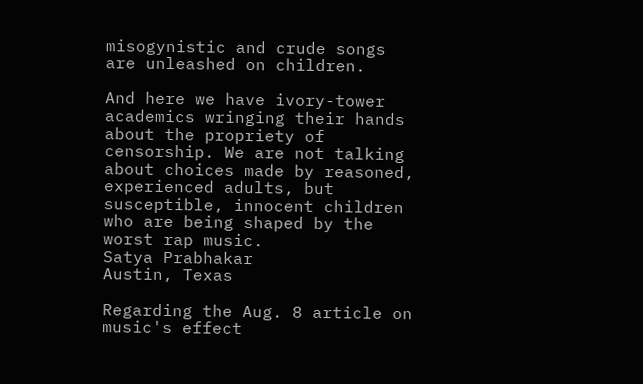misogynistic and crude songs are unleashed on children.

And here we have ivory-tower academics wringing their hands about the propriety of censorship. We are not talking about choices made by reasoned, experienced adults, but susceptible, innocent children who are being shaped by the worst rap music.
Satya Prabhakar
Austin, Texas

Regarding the Aug. 8 article on music's effect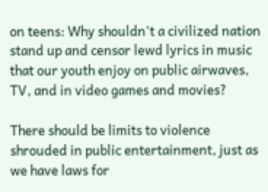on teens: Why shouldn't a civilized nation stand up and censor lewd lyrics in music that our youth enjoy on public airwaves, TV, and in video games and movies?

There should be limits to violence shrouded in public entertainment, just as we have laws for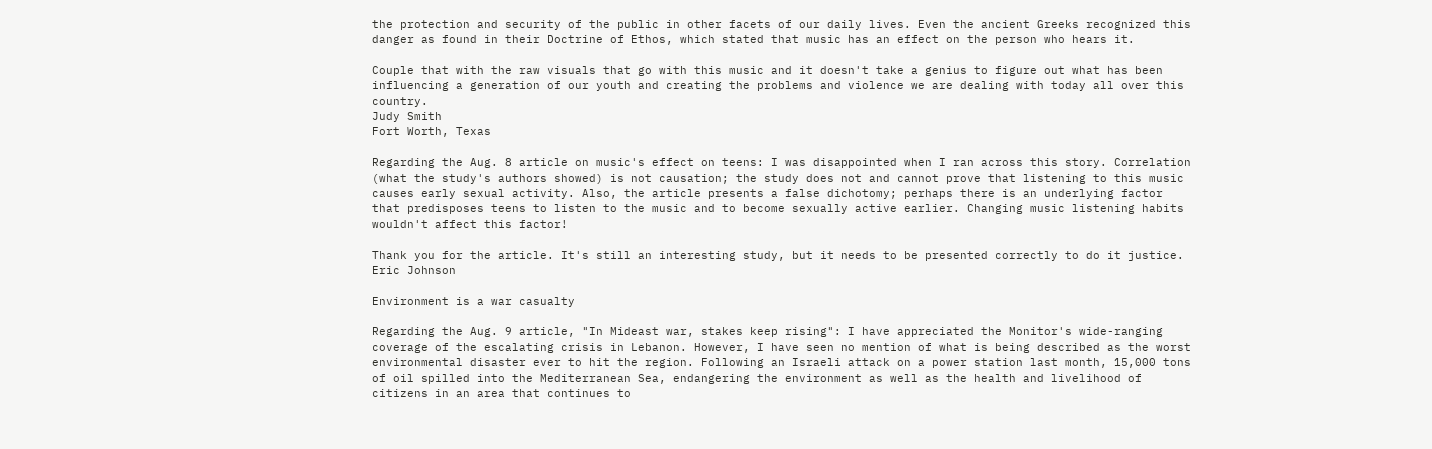the protection and security of the public in other facets of our daily lives. Even the ancient Greeks recognized this danger as found in their Doctrine of Ethos, which stated that music has an effect on the person who hears it.

Couple that with the raw visuals that go with this music and it doesn't take a genius to figure out what has been influencing a generation of our youth and creating the problems and violence we are dealing with today all over this country.
Judy Smith
Fort Worth, Texas

Regarding the Aug. 8 article on music's effect on teens: I was disappointed when I ran across this story. Correlation (what the study's authors showed) is not causation; the study does not and cannot prove that listening to this music causes early sexual activity. Also, the article presents a false dichotomy; perhaps there is an underlying factor that predisposes teens to listen to the music and to become sexually active earlier. Changing music listening habits wouldn't affect this factor!

Thank you for the article. It's still an interesting study, but it needs to be presented correctly to do it justice.
Eric Johnson

Environment is a war casualty

Regarding the Aug. 9 article, "In Mideast war, stakes keep rising": I have appreciated the Monitor's wide-ranging coverage of the escalating crisis in Lebanon. However, I have seen no mention of what is being described as the worst environmental disaster ever to hit the region. Following an Israeli attack on a power station last month, 15,000 tons of oil spilled into the Mediterranean Sea, endangering the environment as well as the health and livelihood of citizens in an area that continues to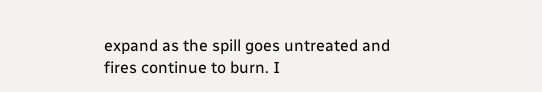expand as the spill goes untreated and fires continue to burn. I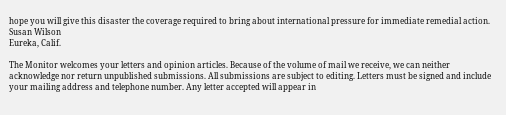hope you will give this disaster the coverage required to bring about international pressure for immediate remedial action.
Susan Wilson
Eureka, Calif.

The Monitor welcomes your letters and opinion articles. Because of the volume of mail we receive, we can neither acknowledge nor return unpublished submissions. All submissions are subject to editing. Letters must be signed and include your mailing address and telephone number. Any letter accepted will appear in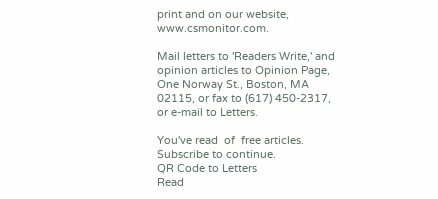print and on our website, www.csmonitor.com.

Mail letters to 'Readers Write,' and opinion articles to Opinion Page, One Norway St., Boston, MA 02115, or fax to (617) 450-2317, or e-mail to Letters.

You've read  of  free articles. Subscribe to continue.
QR Code to Letters
Read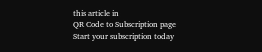this article in
QR Code to Subscription page
Start your subscription today